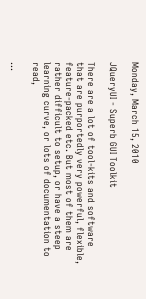Monday, March 15, 2010

JQueryUI - Superb GUI Toolkit

There are a lot of tool-kits and software that are purportedly very powerful, flexible, feature-packed etc. But most of them are rather difficult to setup, or have a steep learning curve, or lots of documentation to read,

...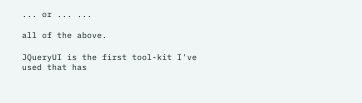... or ... ...

all of the above.

JQueryUI is the first tool-kit I've used that has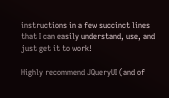instructions in a few succinct lines that I can easily understand, use, and just get it to work!

Highly recommend JQueryUI (and of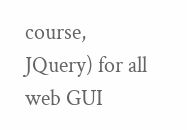course, JQuery) for all web GUI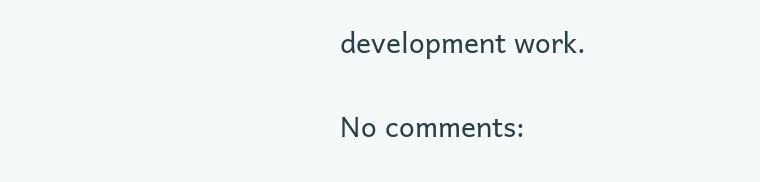development work.

No comments: